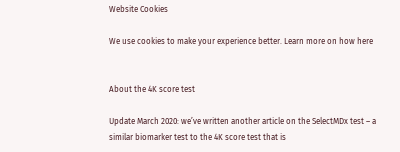Website Cookies

We use cookies to make your experience better. Learn more on how here


About the 4K score test

Update March 2020: we’ve written another article on the SelectMDx test – a similar biomarker test to the 4K score test that is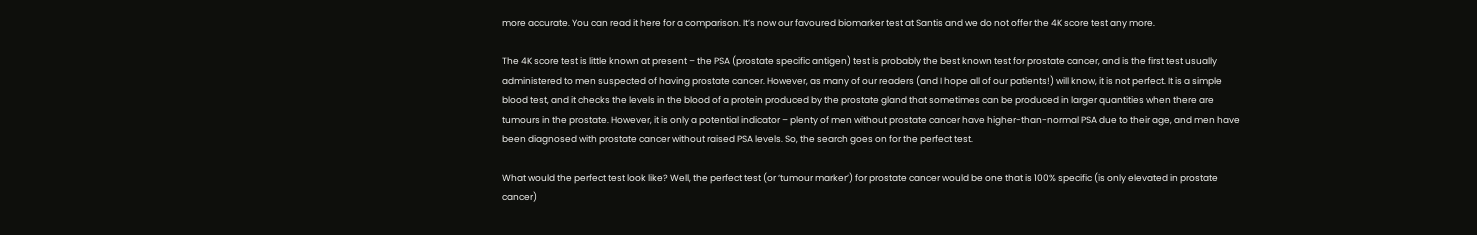more accurate. You can read it here for a comparison. It’s now our favoured biomarker test at Santis and we do not offer the 4K score test any more.

The 4K score test is little known at present – the PSA (prostate specific antigen) test is probably the best known test for prostate cancer, and is the first test usually administered to men suspected of having prostate cancer. However, as many of our readers (and I hope all of our patients!) will know, it is not perfect. It is a simple blood test, and it checks the levels in the blood of a protein produced by the prostate gland that sometimes can be produced in larger quantities when there are tumours in the prostate. However, it is only a potential indicator – plenty of men without prostate cancer have higher-than-normal PSA due to their age, and men have been diagnosed with prostate cancer without raised PSA levels. So, the search goes on for the perfect test.

What would the perfect test look like? Well, the perfect test (or ‘tumour marker’) for prostate cancer would be one that is 100% specific (is only elevated in prostate cancer)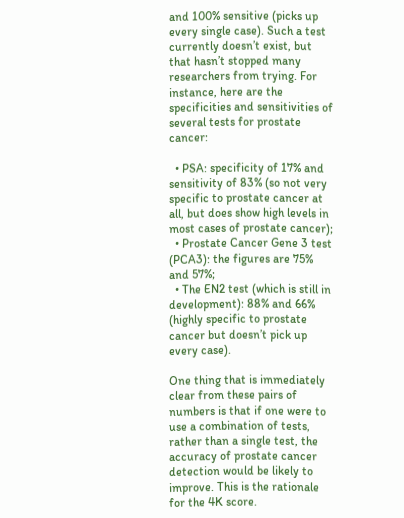and 100% sensitive (picks up every single case). Such a test currently doesn’t exist, but that hasn’t stopped many researchers from trying. For instance, here are the specificities and sensitivities of several tests for prostate cancer:

  • PSA: specificity of 17% and sensitivity of 83% (so not very specific to prostate cancer at all, but does show high levels in most cases of prostate cancer);
  • Prostate Cancer Gene 3 test (PCA3): the figures are 75% and 57%;
  • The EN2 test (which is still in development): 88% and 66% (highly specific to prostate cancer but doesn’t pick up every case).

One thing that is immediately clear from these pairs of numbers is that if one were to use a combination of tests, rather than a single test, the accuracy of prostate cancer detection would be likely to improve. This is the rationale for the 4K score.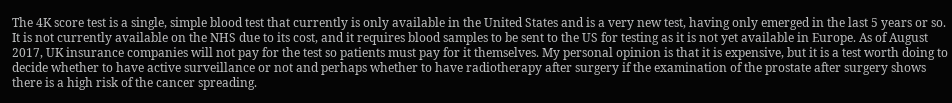The 4K score test is a single, simple blood test that currently is only available in the United States and is a very new test, having only emerged in the last 5 years or so. It is not currently available on the NHS due to its cost, and it requires blood samples to be sent to the US for testing as it is not yet available in Europe. As of August 2017, UK insurance companies will not pay for the test so patients must pay for it themselves. My personal opinion is that it is expensive, but it is a test worth doing to decide whether to have active surveillance or not and perhaps whether to have radiotherapy after surgery if the examination of the prostate after surgery shows there is a high risk of the cancer spreading.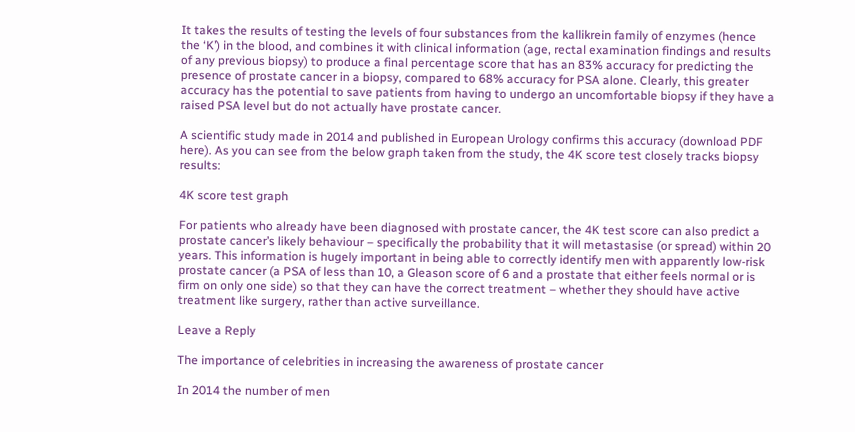It takes the results of testing the levels of four substances from the kallikrein family of enzymes (hence the ‘K’) in the blood, and combines it with clinical information (age, rectal examination findings and results of any previous biopsy) to produce a final percentage score that has an 83% accuracy for predicting the presence of prostate cancer in a biopsy, compared to 68% accuracy for PSA alone. Clearly, this greater accuracy has the potential to save patients from having to undergo an uncomfortable biopsy if they have a raised PSA level but do not actually have prostate cancer.

A scientific study made in 2014 and published in European Urology confirms this accuracy (download PDF here). As you can see from the below graph taken from the study, the 4K score test closely tracks biopsy results:

4K score test graph

For patients who already have been diagnosed with prostate cancer, the 4K test score can also predict a prostate cancer’s likely behaviour – specifically the probability that it will metastasise (or spread) within 20 years. This information is hugely important in being able to correctly identify men with apparently low-risk prostate cancer (a PSA of less than 10, a Gleason score of 6 and a prostate that either feels normal or is firm on only one side) so that they can have the correct treatment – whether they should have active treatment like surgery, rather than active surveillance.

Leave a Reply

The importance of celebrities in increasing the awareness of prostate cancer

In 2014 the number of men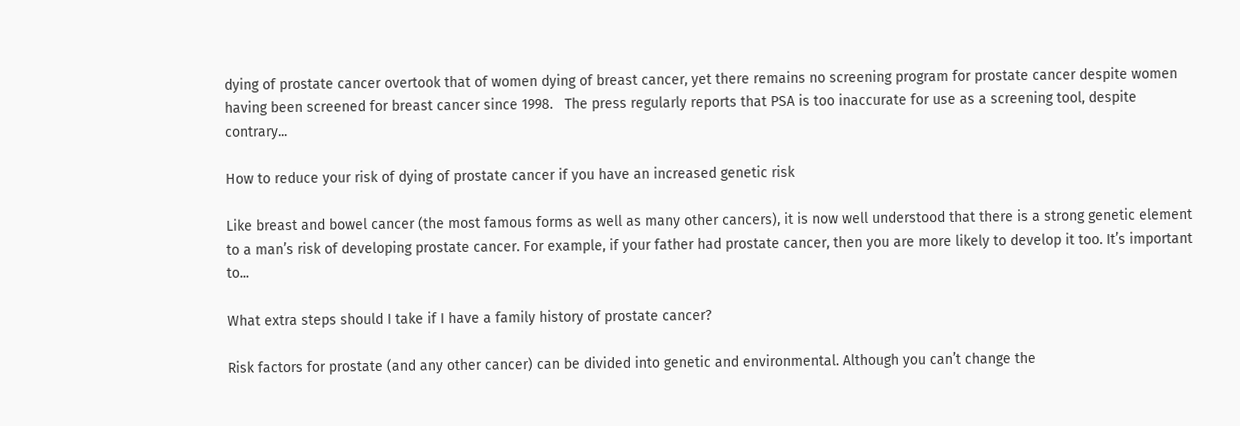dying of prostate cancer overtook that of women dying of breast cancer, yet there remains no screening program for prostate cancer despite women having been screened for breast cancer since 1998.   The press regularly reports that PSA is too inaccurate for use as a screening tool, despite contrary...

How to reduce your risk of dying of prostate cancer if you have an increased genetic risk

Like breast and bowel cancer (the most famous forms as well as many other cancers), it is now well understood that there is a strong genetic element to a man’s risk of developing prostate cancer. For example, if your father had prostate cancer, then you are more likely to develop it too. It’s important to...

What extra steps should I take if I have a family history of prostate cancer?

Risk factors for prostate (and any other cancer) can be divided into genetic and environmental. Although you can’t change the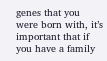genes that you were born with, it’s important that if you have a family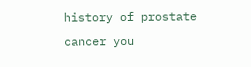history of prostate cancer you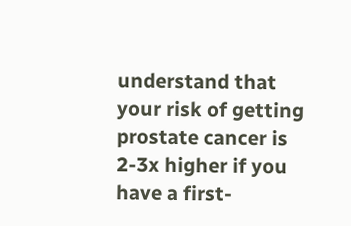understand that your risk of getting prostate cancer is 2-3x higher if you have a first-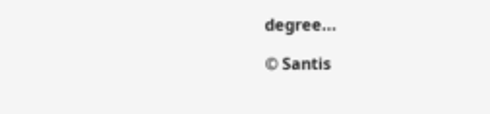degree...

© Santis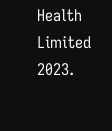Health Limited 2023.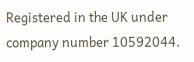Registered in the UK under company number 10592044.